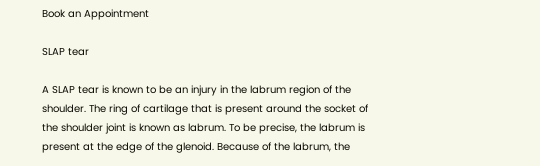Book an Appointment

SLAP tear

A SLAP tear is known to be an injury in the labrum region of the shoulder. The ring of cartilage that is present around the socket of the shoulder joint is known as labrum. To be precise, the labrum is present at the edge of the glenoid. Because of the labrum, the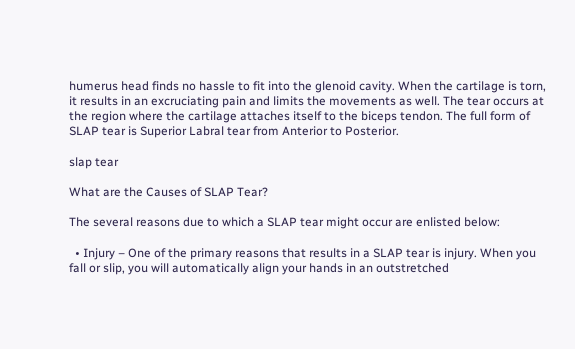humerus head finds no hassle to fit into the glenoid cavity. When the cartilage is torn, it results in an excruciating pain and limits the movements as well. The tear occurs at the region where the cartilage attaches itself to the biceps tendon. The full form of SLAP tear is Superior Labral tear from Anterior to Posterior.

slap tear

What are the Causes of SLAP Tear?

The several reasons due to which a SLAP tear might occur are enlisted below:

  • Injury – One of the primary reasons that results in a SLAP tear is injury. When you fall or slip, you will automatically align your hands in an outstretched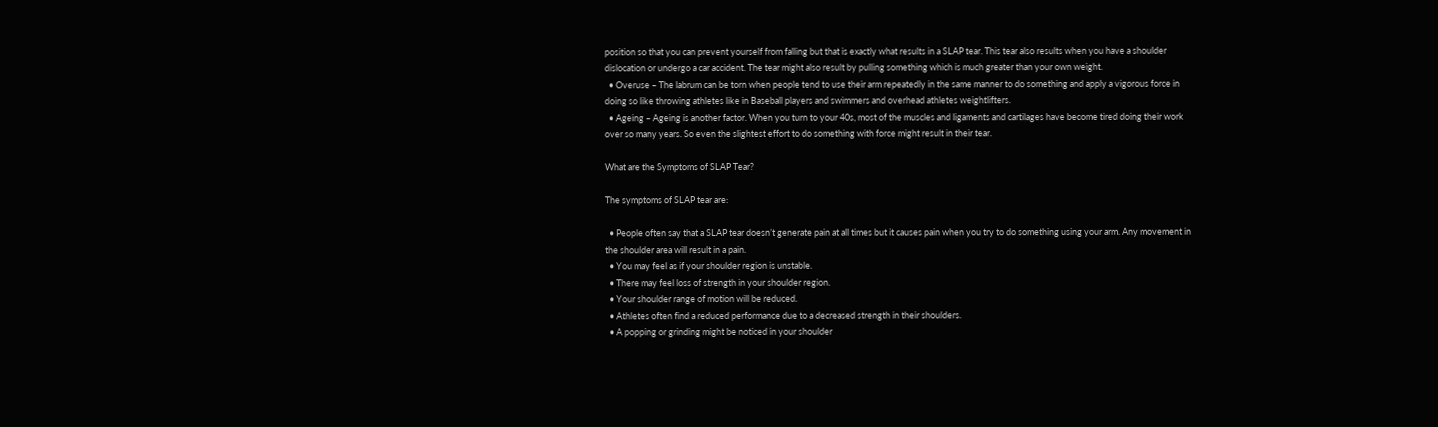position so that you can prevent yourself from falling but that is exactly what results in a SLAP tear. This tear also results when you have a shoulder dislocation or undergo a car accident. The tear might also result by pulling something which is much greater than your own weight.
  • Overuse – The labrum can be torn when people tend to use their arm repeatedly in the same manner to do something and apply a vigorous force in doing so like throwing athletes like in Baseball players and swimmers and overhead athletes weightlifters.
  • Ageing – Ageing is another factor. When you turn to your 40s, most of the muscles and ligaments and cartilages have become tired doing their work over so many years. So even the slightest effort to do something with force might result in their tear.

What are the Symptoms of SLAP Tear?

The symptoms of SLAP tear are:

  • People often say that a SLAP tear doesn’t generate pain at all times but it causes pain when you try to do something using your arm. Any movement in the shoulder area will result in a pain.
  • You may feel as if your shoulder region is unstable.
  • There may feel loss of strength in your shoulder region.
  • Your shoulder range of motion will be reduced.
  • Athletes often find a reduced performance due to a decreased strength in their shoulders.
  • A popping or grinding might be noticed in your shoulder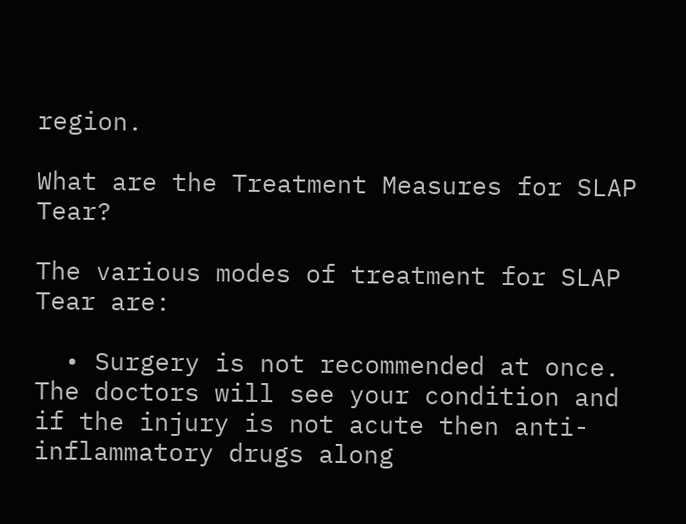region.

What are the Treatment Measures for SLAP Tear?

The various modes of treatment for SLAP Tear are:

  • Surgery is not recommended at once. The doctors will see your condition and if the injury is not acute then anti-inflammatory drugs along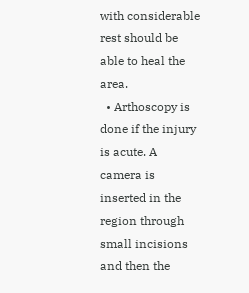with considerable rest should be able to heal the area.
  • Arthoscopy is done if the injury is acute. A camera is inserted in the region through small incisions and then the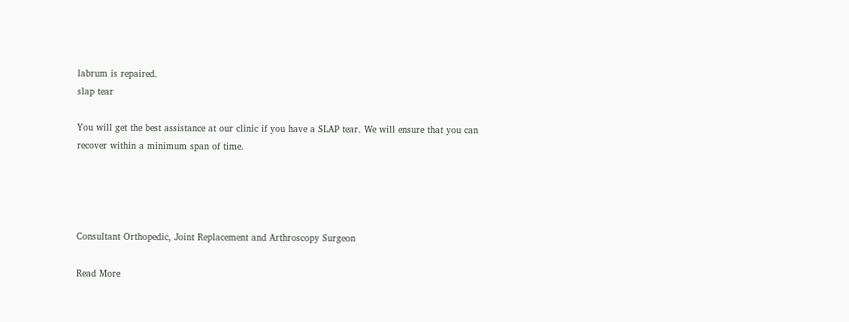labrum is repaired.
slap tear

You will get the best assistance at our clinic if you have a SLAP tear. We will ensure that you can recover within a minimum span of time.




Consultant Orthopedic, Joint Replacement and Arthroscopy Surgeon

Read More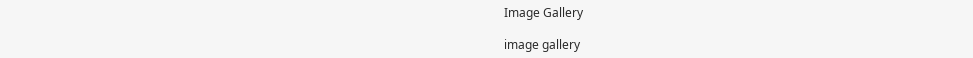Image Gallery

image gallery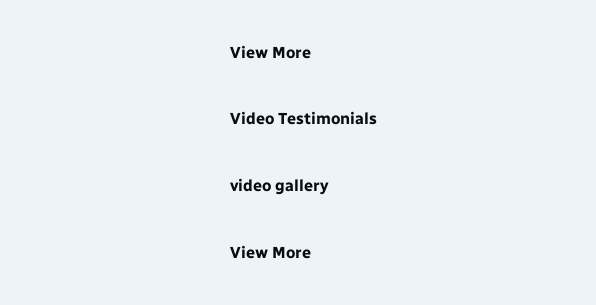View More

Video Testimonials

video gallery

View More